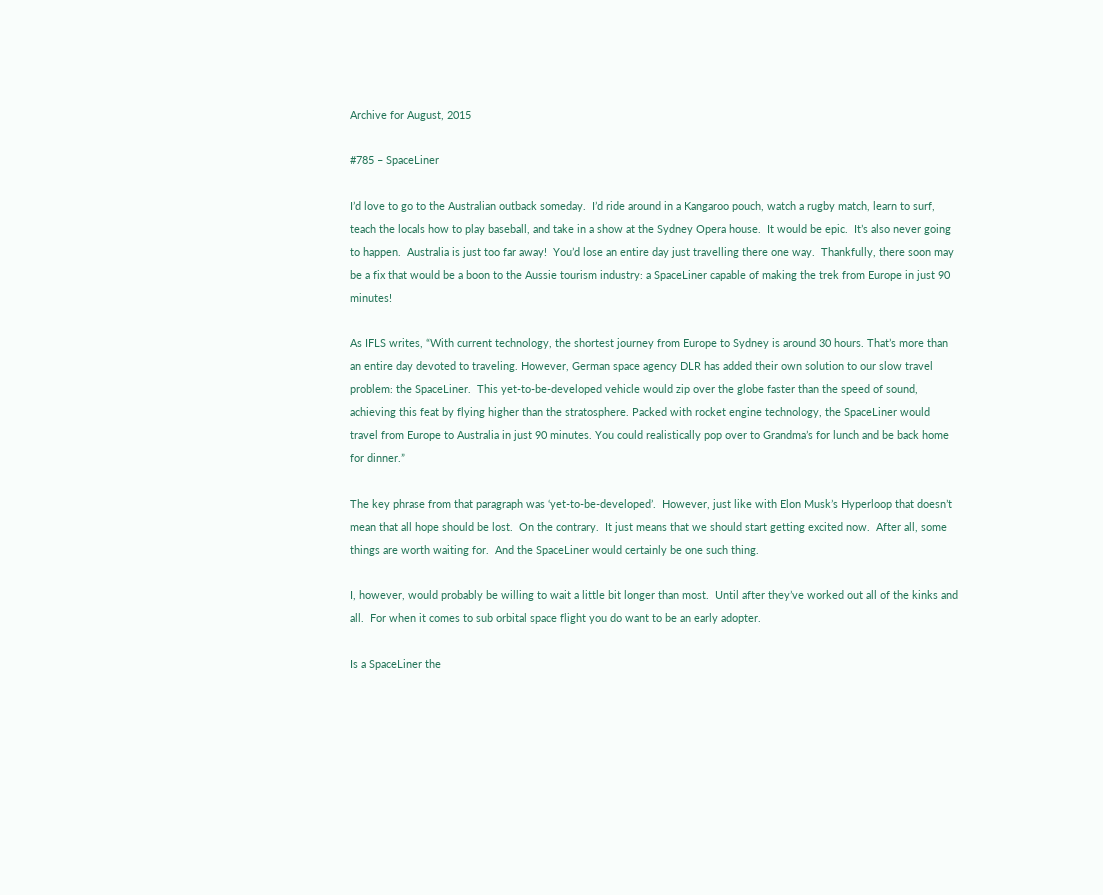Archive for August, 2015

#785 – SpaceLiner

I’d love to go to the Australian outback someday.  I’d ride around in a Kangaroo pouch, watch a rugby match, learn to surf, teach the locals how to play baseball, and take in a show at the Sydney Opera house.  It would be epic.  It’s also never going to happen.  Australia is just too far away!  You’d lose an entire day just travelling there one way.  Thankfully, there soon may be a fix that would be a boon to the Aussie tourism industry: a SpaceLiner capable of making the trek from Europe in just 90 minutes!

As IFLS writes, “With current technology, the shortest journey from Europe to Sydney is around 30 hours. That’s more than an entire day devoted to traveling. However, German space agency DLR has added their own solution to our slow travel problem: the SpaceLiner.  This yet-to-be-developed vehicle would zip over the globe faster than the speed of sound, achieving this feat by flying higher than the stratosphere. Packed with rocket engine technology, the SpaceLiner would travel from Europe to Australia in just 90 minutes. You could realistically pop over to Grandma’s for lunch and be back home for dinner.”

The key phrase from that paragraph was ‘yet-to-be-developed’.  However, just like with Elon Musk’s Hyperloop that doesn’t mean that all hope should be lost.  On the contrary.  It just means that we should start getting excited now.  After all, some things are worth waiting for.  And the SpaceLiner would certainly be one such thing.

I, however, would probably be willing to wait a little bit longer than most.  Until after they’ve worked out all of the kinks and all.  For when it comes to sub orbital space flight you do want to be an early adopter.

Is a SpaceLiner the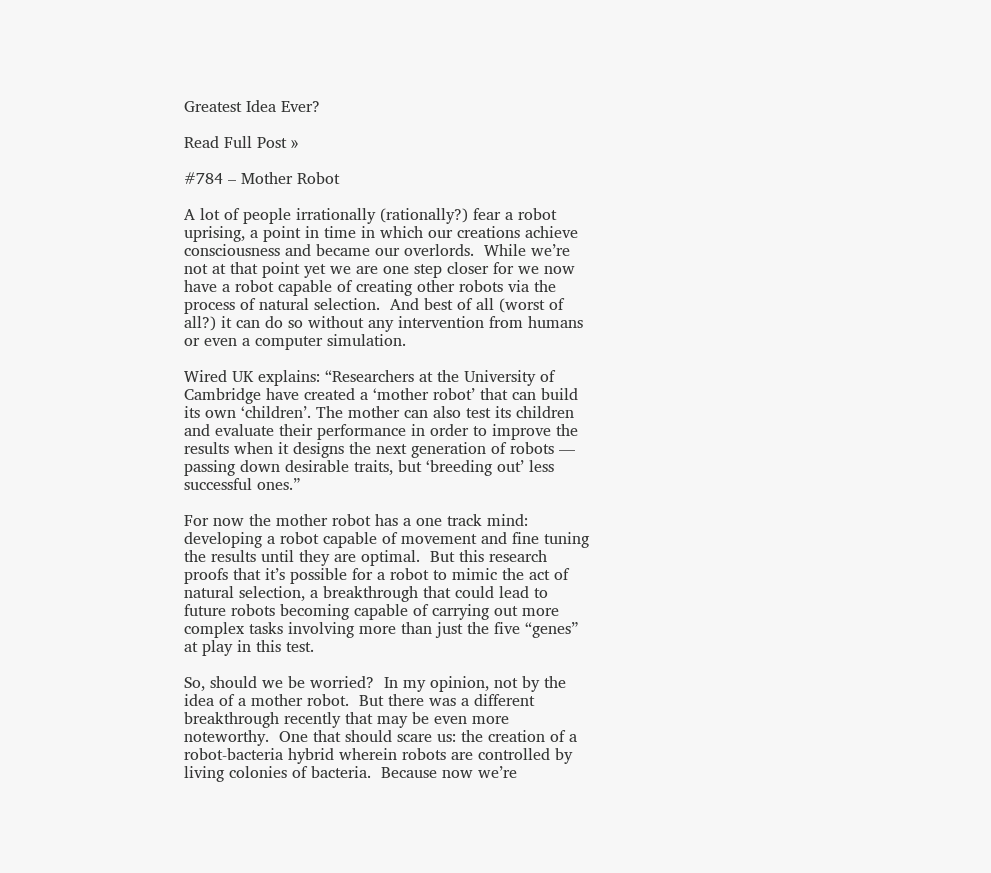Greatest Idea Ever?

Read Full Post »

#784 – Mother Robot

A lot of people irrationally (rationally?) fear a robot uprising, a point in time in which our creations achieve consciousness and became our overlords.  While we’re not at that point yet we are one step closer for we now have a robot capable of creating other robots via the process of natural selection.  And best of all (worst of all?) it can do so without any intervention from humans or even a computer simulation.

Wired UK explains: “Researchers at the University of Cambridge have created a ‘mother robot’ that can build its own ‘children’. The mother can also test its children and evaluate their performance in order to improve the results when it designs the next generation of robots — passing down desirable traits, but ‘breeding out’ less successful ones.”

For now the mother robot has a one track mind: developing a robot capable of movement and fine tuning the results until they are optimal.  But this research proofs that it’s possible for a robot to mimic the act of natural selection, a breakthrough that could lead to future robots becoming capable of carrying out more complex tasks involving more than just the five “genes” at play in this test.

So, should we be worried?  In my opinion, not by the idea of a mother robot.  But there was a different breakthrough recently that may be even more noteworthy.  One that should scare us: the creation of a robot-bacteria hybrid wherein robots are controlled by living colonies of bacteria.  Because now we’re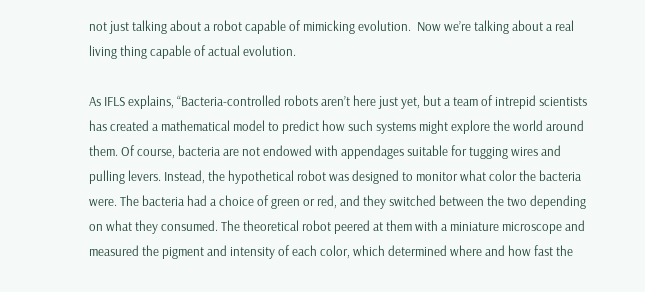not just talking about a robot capable of mimicking evolution.  Now we’re talking about a real living thing capable of actual evolution.

As IFLS explains, “Bacteria-controlled robots aren’t here just yet, but a team of intrepid scientists has created a mathematical model to predict how such systems might explore the world around them. Of course, bacteria are not endowed with appendages suitable for tugging wires and pulling levers. Instead, the hypothetical robot was designed to monitor what color the bacteria were. The bacteria had a choice of green or red, and they switched between the two depending on what they consumed. The theoretical robot peered at them with a miniature microscope and measured the pigment and intensity of each color, which determined where and how fast the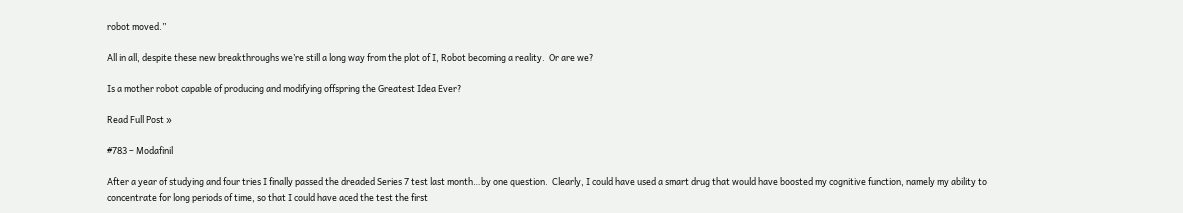robot moved.”

All in all, despite these new breakthroughs we’re still a long way from the plot of I, Robot becoming a reality.  Or are we?

Is a mother robot capable of producing and modifying offspring the Greatest Idea Ever?

Read Full Post »

#783 – Modafinil

After a year of studying and four tries I finally passed the dreaded Series 7 test last month…by one question.  Clearly, I could have used a smart drug that would have boosted my cognitive function, namely my ability to concentrate for long periods of time, so that I could have aced the test the first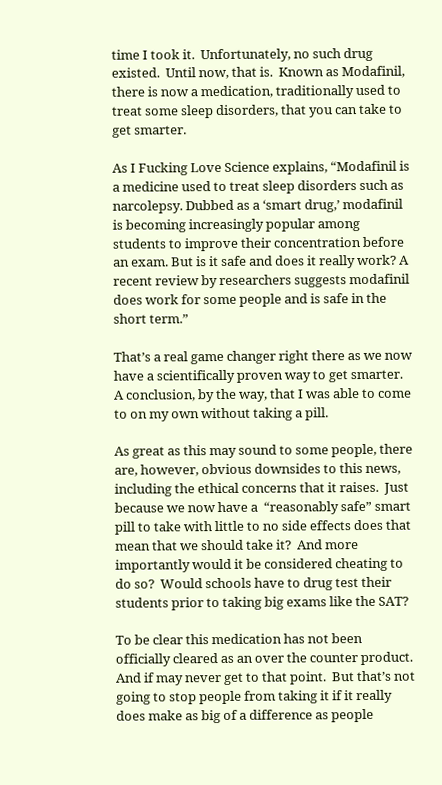time I took it.  Unfortunately, no such drug existed.  Until now, that is.  Known as Modafinil, there is now a medication, traditionally used to treat some sleep disorders, that you can take to get smarter.

As I Fucking Love Science explains, “Modafinil is a medicine used to treat sleep disorders such as narcolepsy. Dubbed as a ‘smart drug,’ modafinil is becoming increasingly popular among students to improve their concentration before an exam. But is it safe and does it really work? A recent review by researchers suggests modafinil does work for some people and is safe in the short term.”

That’s a real game changer right there as we now have a scientifically proven way to get smarter.  A conclusion, by the way, that I was able to come to on my own without taking a pill.

As great as this may sound to some people, there are, however, obvious downsides to this news, including the ethical concerns that it raises.  Just because we now have a  “reasonably safe” smart pill to take with little to no side effects does that mean that we should take it?  And more importantly would it be considered cheating to do so?  Would schools have to drug test their students prior to taking big exams like the SAT?

To be clear this medication has not been officially cleared as an over the counter product.  And if may never get to that point.  But that’s not going to stop people from taking it if it really does make as big of a difference as people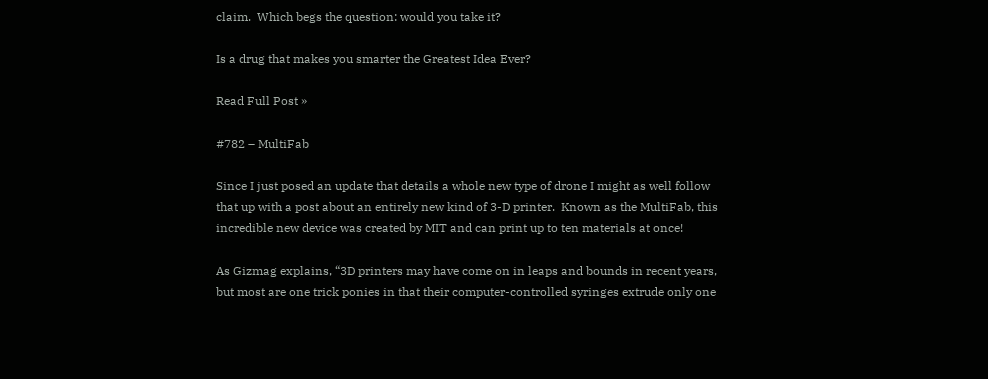claim.  Which begs the question: would you take it?

Is a drug that makes you smarter the Greatest Idea Ever?

Read Full Post »

#782 – MultiFab

Since I just posed an update that details a whole new type of drone I might as well follow that up with a post about an entirely new kind of 3-D printer.  Known as the MultiFab, this incredible new device was created by MIT and can print up to ten materials at once!

As Gizmag explains, “3D printers may have come on in leaps and bounds in recent years, but most are one trick ponies in that their computer-controlled syringes extrude only one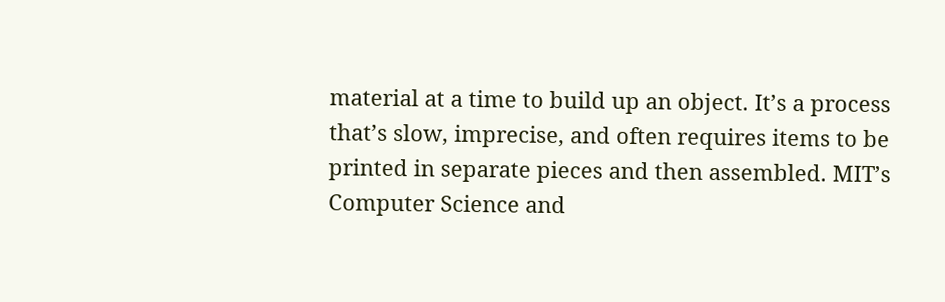material at a time to build up an object. It’s a process that’s slow, imprecise, and often requires items to be printed in separate pieces and then assembled. MIT’s Computer Science and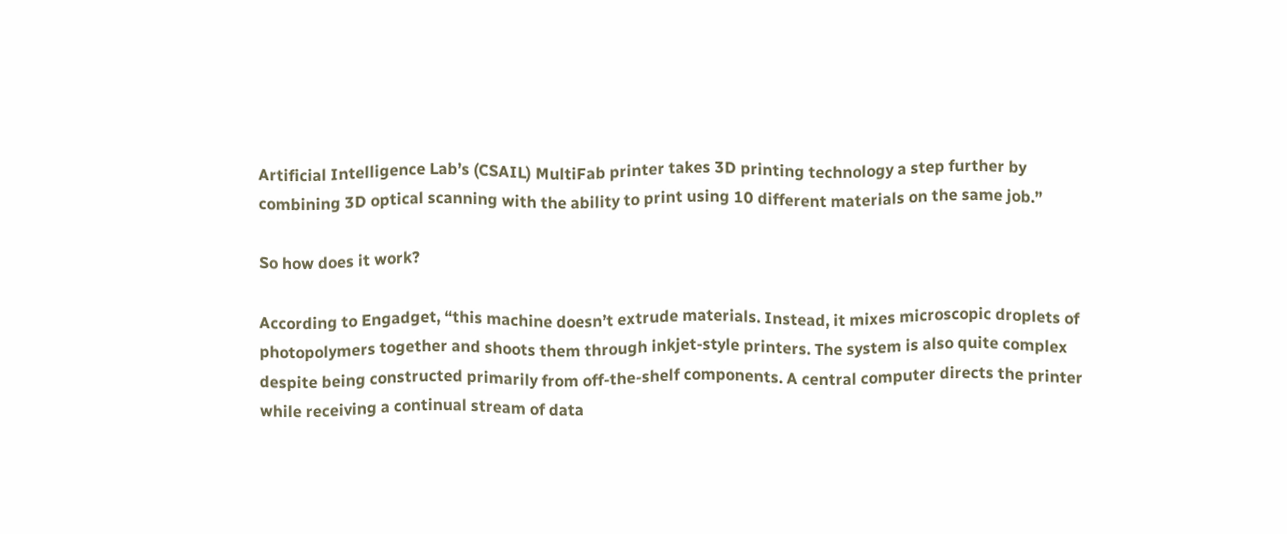Artificial Intelligence Lab’s (CSAIL) MultiFab printer takes 3D printing technology a step further by combining 3D optical scanning with the ability to print using 10 different materials on the same job.”

So how does it work?

According to Engadget, “this machine doesn’t extrude materials. Instead, it mixes microscopic droplets of photopolymers together and shoots them through inkjet-style printers. The system is also quite complex despite being constructed primarily from off-the-shelf components. A central computer directs the printer while receiving a continual stream of data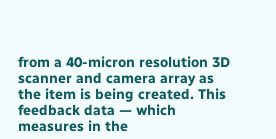from a 40-micron resolution 3D scanner and camera array as the item is being created. This feedback data — which measures in the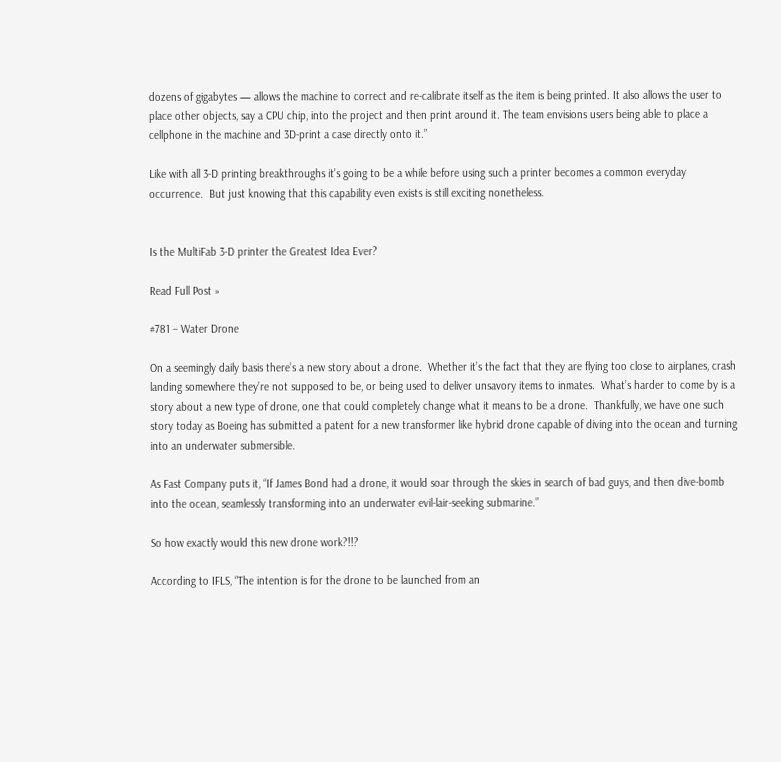dozens of gigabytes — allows the machine to correct and re-calibrate itself as the item is being printed. It also allows the user to place other objects, say a CPU chip, into the project and then print around it. The team envisions users being able to place a cellphone in the machine and 3D-print a case directly onto it.”

Like with all 3-D printing breakthroughs it’s going to be a while before using such a printer becomes a common everyday occurrence.  But just knowing that this capability even exists is still exciting nonetheless.


Is the MultiFab 3-D printer the Greatest Idea Ever?

Read Full Post »

#781 – Water Drone

On a seemingly daily basis there’s a new story about a drone.  Whether it’s the fact that they are flying too close to airplanes, crash landing somewhere they’re not supposed to be, or being used to deliver unsavory items to inmates.  What’s harder to come by is a story about a new type of drone, one that could completely change what it means to be a drone.  Thankfully, we have one such story today as Boeing has submitted a patent for a new transformer like hybrid drone capable of diving into the ocean and turning into an underwater submersible.

As Fast Company puts it, “If James Bond had a drone, it would soar through the skies in search of bad guys, and then dive-bomb into the ocean, seamlessly transforming into an underwater evil-lair-seeking submarine.”

So how exactly would this new drone work?!!?

According to IFLS, “The intention is for the drone to be launched from an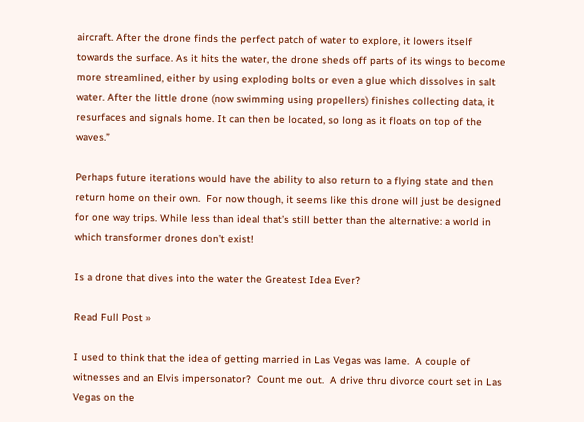aircraft. After the drone finds the perfect patch of water to explore, it lowers itself towards the surface. As it hits the water, the drone sheds off parts of its wings to become more streamlined, either by using exploding bolts or even a glue which dissolves in salt water. After the little drone (now swimming using propellers) finishes collecting data, it resurfaces and signals home. It can then be located, so long as it floats on top of the waves.”

Perhaps future iterations would have the ability to also return to a flying state and then return home on their own.  For now though, it seems like this drone will just be designed for one way trips. While less than ideal that’s still better than the alternative: a world in which transformer drones don’t exist!

Is a drone that dives into the water the Greatest Idea Ever?

Read Full Post »

I used to think that the idea of getting married in Las Vegas was lame.  A couple of witnesses and an Elvis impersonator?  Count me out.  A drive thru divorce court set in Las Vegas on the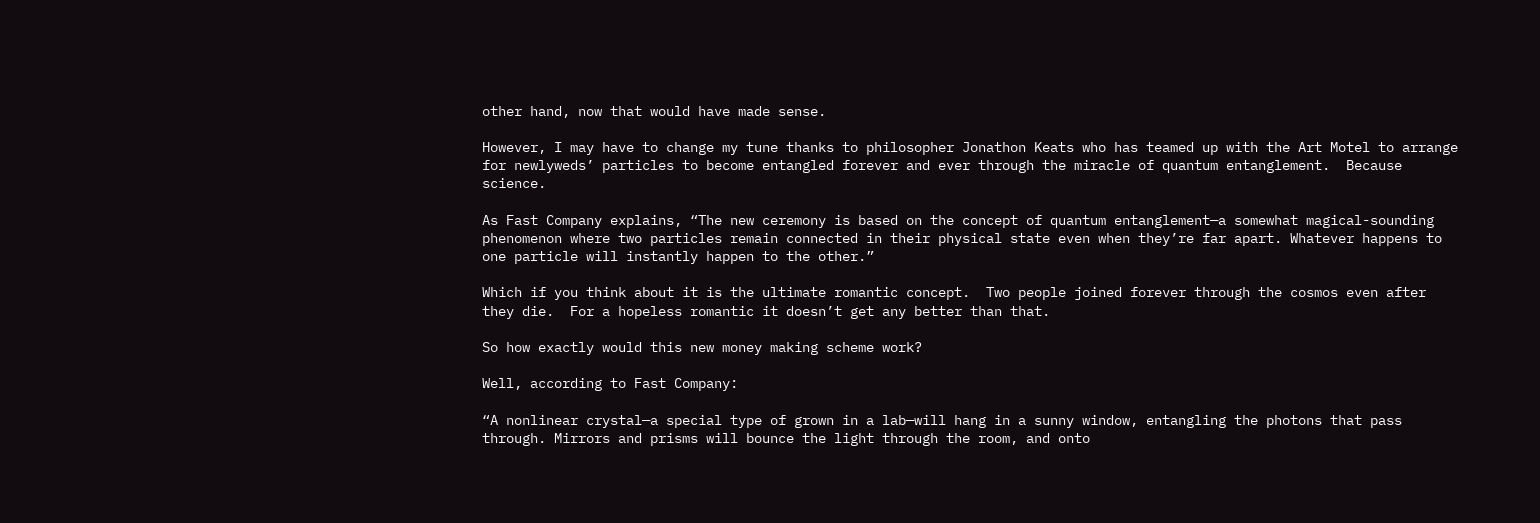other hand, now that would have made sense.

However, I may have to change my tune thanks to philosopher Jonathon Keats who has teamed up with the Art Motel to arrange for newlyweds’ particles to become entangled forever and ever through the miracle of quantum entanglement.  Because science.

As Fast Company explains, “The new ceremony is based on the concept of quantum entanglement—a somewhat magical-sounding phenomenon where two particles remain connected in their physical state even when they’re far apart. Whatever happens to one particle will instantly happen to the other.”

Which if you think about it is the ultimate romantic concept.  Two people joined forever through the cosmos even after they die.  For a hopeless romantic it doesn’t get any better than that.

So how exactly would this new money making scheme work?

Well, according to Fast Company:

“A nonlinear crystal—a special type of grown in a lab—will hang in a sunny window, entangling the photons that pass through. Mirrors and prisms will bounce the light through the room, and onto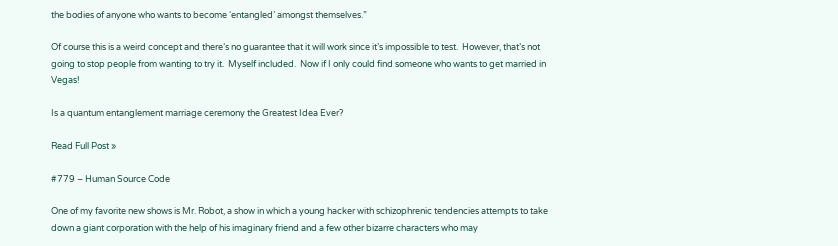the bodies of anyone who wants to become ‘entangled’ amongst themselves.”

Of course this is a weird concept and there’s no guarantee that it will work since it’s impossible to test.  However, that’s not going to stop people from wanting to try it.  Myself included.  Now if I only could find someone who wants to get married in Vegas!

Is a quantum entanglement marriage ceremony the Greatest Idea Ever?

Read Full Post »

#779 – Human Source Code

One of my favorite new shows is Mr. Robot, a show in which a young hacker with schizophrenic tendencies attempts to take down a giant corporation with the help of his imaginary friend and a few other bizarre characters who may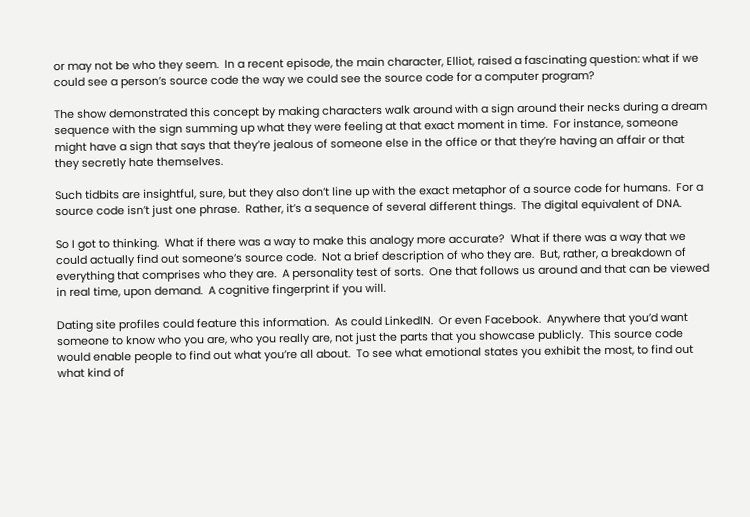or may not be who they seem.  In a recent episode, the main character, Elliot, raised a fascinating question: what if we could see a person’s source code the way we could see the source code for a computer program?

The show demonstrated this concept by making characters walk around with a sign around their necks during a dream sequence with the sign summing up what they were feeling at that exact moment in time.  For instance, someone might have a sign that says that they’re jealous of someone else in the office or that they’re having an affair or that they secretly hate themselves.

Such tidbits are insightful, sure, but they also don’t line up with the exact metaphor of a source code for humans.  For a source code isn’t just one phrase.  Rather, it’s a sequence of several different things.  The digital equivalent of DNA.

So I got to thinking.  What if there was a way to make this analogy more accurate?  What if there was a way that we could actually find out someone’s source code.  Not a brief description of who they are.  But, rather, a breakdown of everything that comprises who they are.  A personality test of sorts.  One that follows us around and that can be viewed in real time, upon demand.  A cognitive fingerprint if you will.

Dating site profiles could feature this information.  As could LinkedIN.  Or even Facebook.  Anywhere that you’d want someone to know who you are, who you really are, not just the parts that you showcase publicly.  This source code would enable people to find out what you’re all about.  To see what emotional states you exhibit the most, to find out what kind of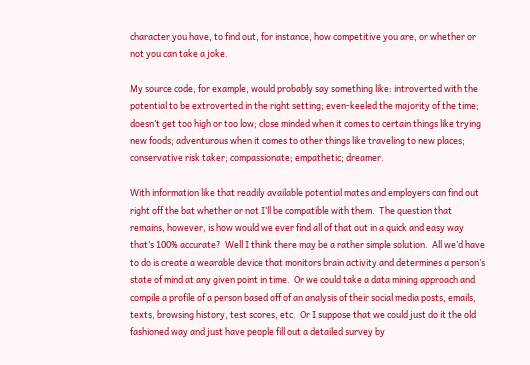character you have, to find out, for instance, how competitive you are, or whether or not you can take a joke.

My source code, for example, would probably say something like: introverted with the potential to be extroverted in the right setting; even-keeled the majority of the time; doesn’t get too high or too low; close minded when it comes to certain things like trying new foods; adventurous when it comes to other things like traveling to new places; conservative risk taker; compassionate; empathetic; dreamer.

With information like that readily available potential mates and employers can find out right off the bat whether or not I’ll be compatible with them.  The question that remains, however, is how would we ever find all of that out in a quick and easy way that’s 100% accurate?  Well I think there may be a rather simple solution.  All we’d have to do is create a wearable device that monitors brain activity and determines a person’s state of mind at any given point in time.  Or we could take a data mining approach and compile a profile of a person based off of an analysis of their social media posts, emails, texts, browsing history, test scores, etc.  Or I suppose that we could just do it the old fashioned way and just have people fill out a detailed survey by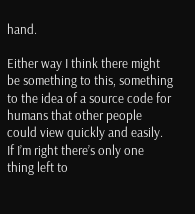hand.

Either way I think there might be something to this, something to the idea of a source code for humans that other people could view quickly and easily.  If I’m right there’s only one thing left to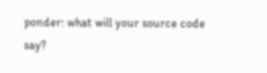ponder: what will your source code say?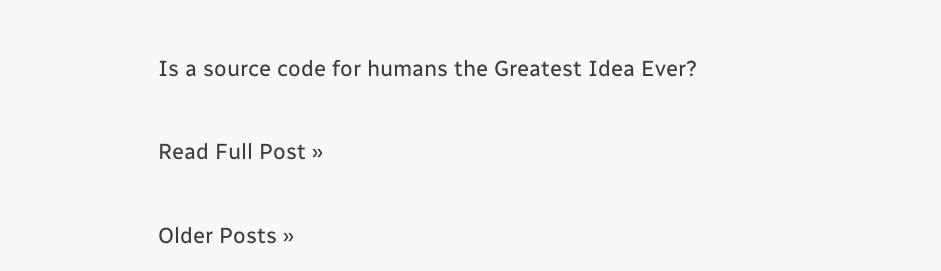Is a source code for humans the Greatest Idea Ever?

Read Full Post »

Older Posts »